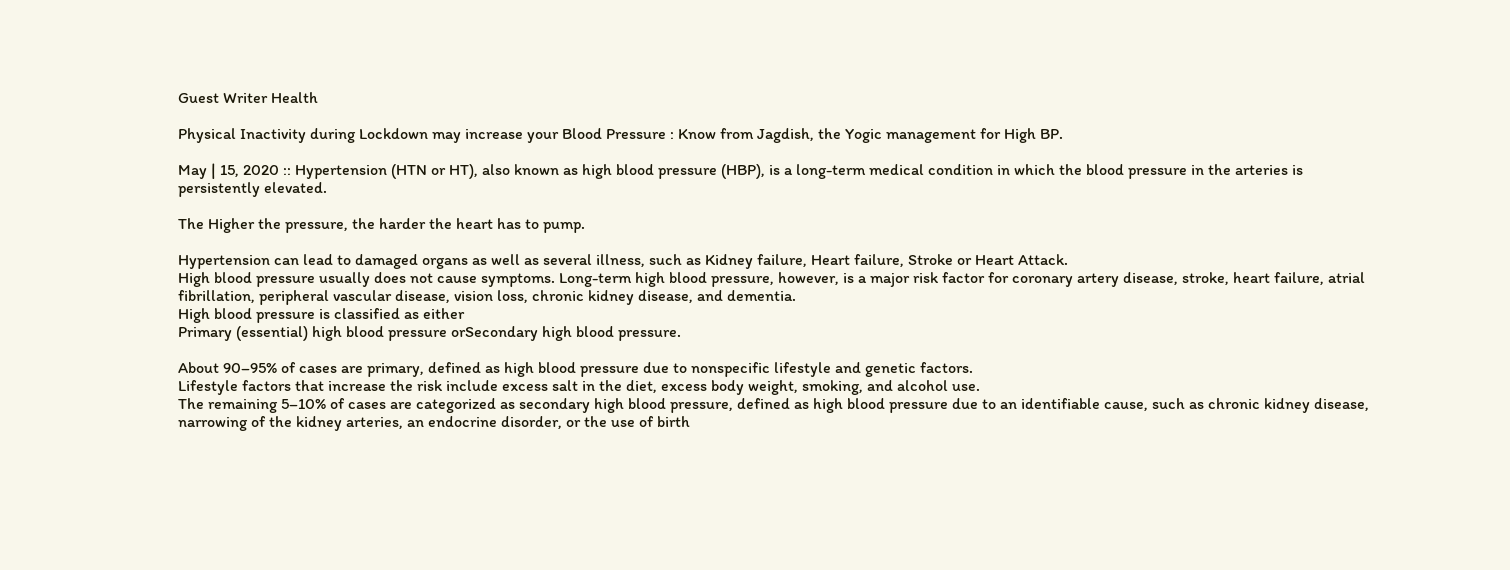Guest Writer Health

Physical Inactivity during Lockdown may increase your Blood Pressure : Know from Jagdish, the Yogic management for High BP.

May | 15, 2020 :: Hypertension (HTN or HT), also known as high blood pressure (HBP), is a long-term medical condition in which the blood pressure in the arteries is persistently elevated.

The Higher the pressure, the harder the heart has to pump.

Hypertension can lead to damaged organs as well as several illness, such as Kidney failure, Heart failure, Stroke or Heart Attack.
High blood pressure usually does not cause symptoms. Long-term high blood pressure, however, is a major risk factor for coronary artery disease, stroke, heart failure, atrial fibrillation, peripheral vascular disease, vision loss, chronic kidney disease, and dementia.
High blood pressure is classified as either
Primary (essential) high blood pressure orSecondary high blood pressure.

About 90–95% of cases are primary, defined as high blood pressure due to nonspecific lifestyle and genetic factors.
Lifestyle factors that increase the risk include excess salt in the diet, excess body weight, smoking, and alcohol use.
The remaining 5–10% of cases are categorized as secondary high blood pressure, defined as high blood pressure due to an identifiable cause, such as chronic kidney disease, narrowing of the kidney arteries, an endocrine disorder, or the use of birth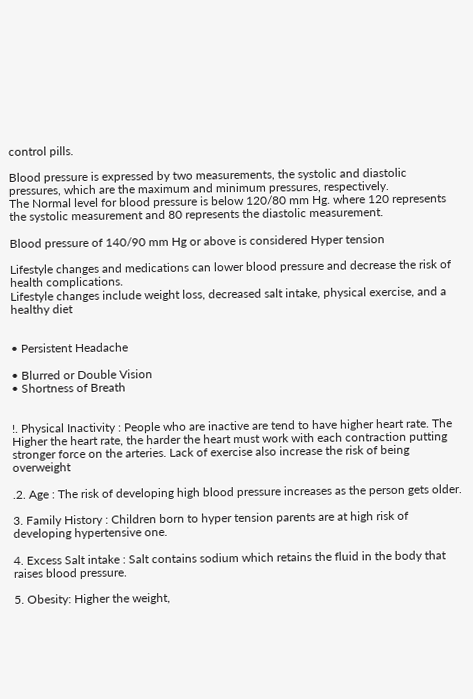control pills.

Blood pressure is expressed by two measurements, the systolic and diastolic pressures, which are the maximum and minimum pressures, respectively.
The Normal level for blood pressure is below 120/80 mm Hg. where 120 represents the systolic measurement and 80 represents the diastolic measurement.

Blood pressure of 140/90 mm Hg or above is considered Hyper tension

Lifestyle changes and medications can lower blood pressure and decrease the risk of health complications.
Lifestyle changes include weight loss, decreased salt intake, physical exercise, and a healthy diet


• Persistent Headache

• Blurred or Double Vision
• Shortness of Breath


!. Physical Inactivity : People who are inactive are tend to have higher heart rate. The Higher the heart rate, the harder the heart must work with each contraction putting stronger force on the arteries. Lack of exercise also increase the risk of being overweight

.2. Age : The risk of developing high blood pressure increases as the person gets older.

3. Family History : Children born to hyper tension parents are at high risk of developing hypertensive one.

4. Excess Salt intake : Salt contains sodium which retains the fluid in the body that raises blood pressure.

5. Obesity: Higher the weight,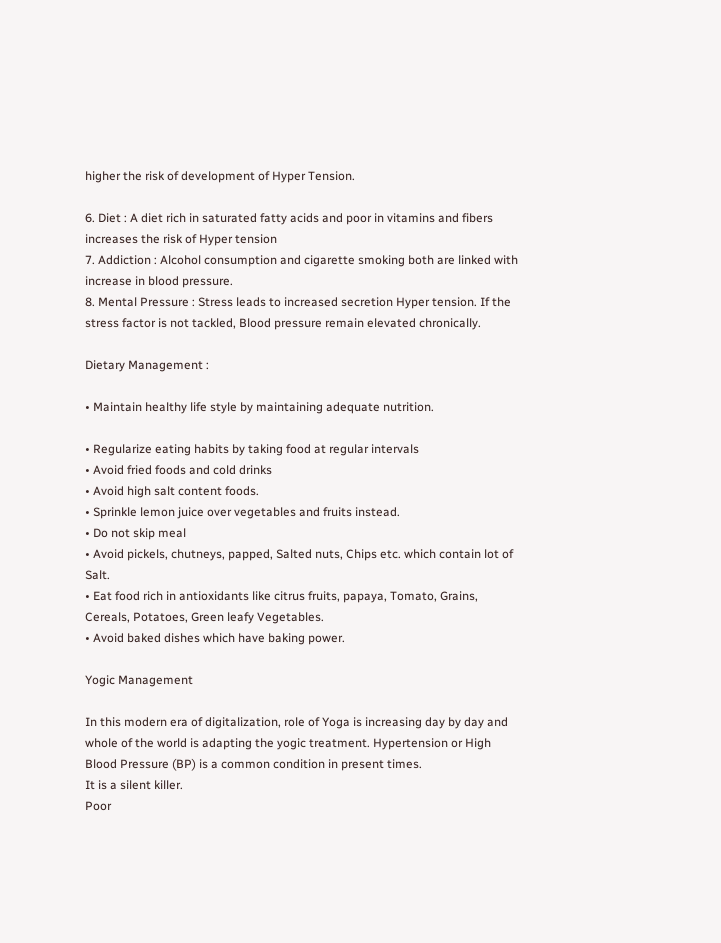higher the risk of development of Hyper Tension.

6. Diet : A diet rich in saturated fatty acids and poor in vitamins and fibers increases the risk of Hyper tension
7. Addiction : Alcohol consumption and cigarette smoking both are linked with increase in blood pressure.
8. Mental Pressure : Stress leads to increased secretion Hyper tension. If the stress factor is not tackled, Blood pressure remain elevated chronically.

Dietary Management :

• Maintain healthy life style by maintaining adequate nutrition.

• Regularize eating habits by taking food at regular intervals
• Avoid fried foods and cold drinks
• Avoid high salt content foods.
• Sprinkle lemon juice over vegetables and fruits instead.
• Do not skip meal
• Avoid pickels, chutneys, papped, Salted nuts, Chips etc. which contain lot of Salt.
• Eat food rich in antioxidants like citrus fruits, papaya, Tomato, Grains, Cereals, Potatoes, Green leafy Vegetables.
• Avoid baked dishes which have baking power.

Yogic Management

In this modern era of digitalization, role of Yoga is increasing day by day and whole of the world is adapting the yogic treatment. Hypertension or High Blood Pressure (BP) is a common condition in present times.
It is a silent killer.
Poor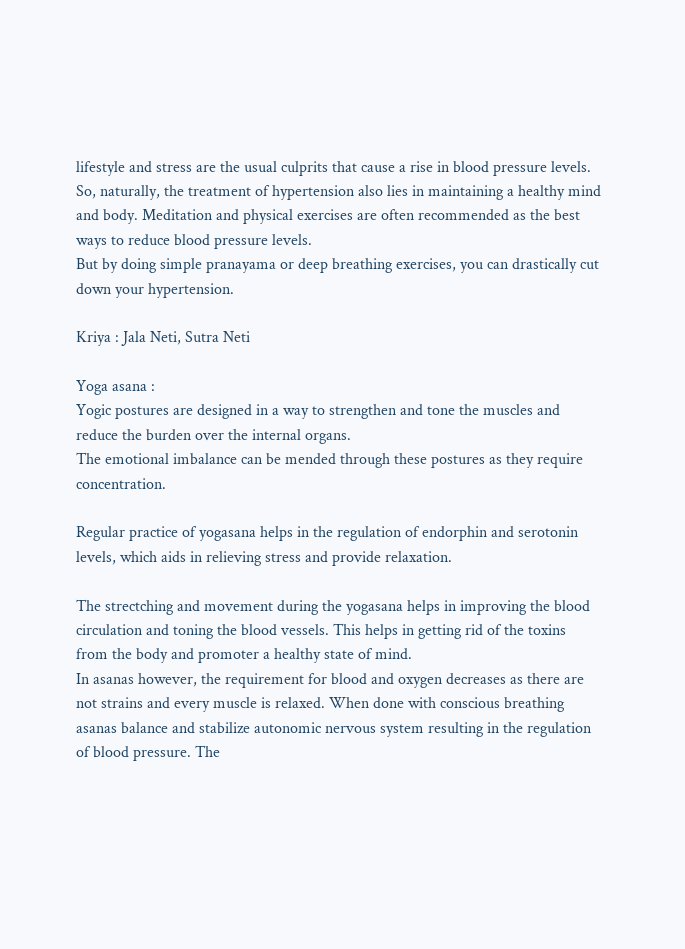lifestyle and stress are the usual culprits that cause a rise in blood pressure levels.
So, naturally, the treatment of hypertension also lies in maintaining a healthy mind and body. Meditation and physical exercises are often recommended as the best ways to reduce blood pressure levels.
But by doing simple pranayama or deep breathing exercises, you can drastically cut down your hypertension.

Kriya : Jala Neti, Sutra Neti

Yoga asana :
Yogic postures are designed in a way to strengthen and tone the muscles and reduce the burden over the internal organs.
The emotional imbalance can be mended through these postures as they require concentration.

Regular practice of yogasana helps in the regulation of endorphin and serotonin levels, which aids in relieving stress and provide relaxation.

The strectching and movement during the yogasana helps in improving the blood circulation and toning the blood vessels. This helps in getting rid of the toxins from the body and promoter a healthy state of mind.
In asanas however, the requirement for blood and oxygen decreases as there are not strains and every muscle is relaxed. When done with conscious breathing asanas balance and stabilize autonomic nervous system resulting in the regulation of blood pressure. The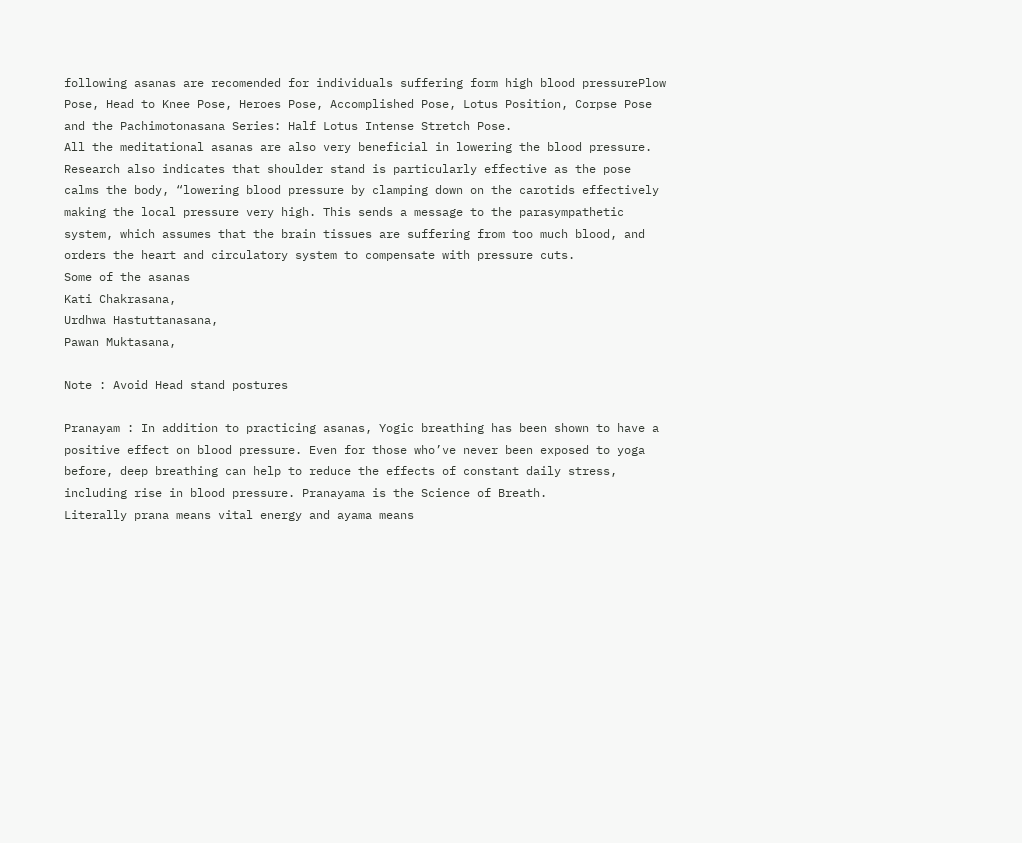following asanas are recomended for individuals suffering form high blood pressurePlow Pose, Head to Knee Pose, Heroes Pose, Accomplished Pose, Lotus Position, Corpse Pose and the Pachimotonasana Series: Half Lotus Intense Stretch Pose.
All the meditational asanas are also very beneficial in lowering the blood pressure.
Research also indicates that shoulder stand is particularly effective as the pose calms the body, “lowering blood pressure by clamping down on the carotids effectively making the local pressure very high. This sends a message to the parasympathetic system, which assumes that the brain tissues are suffering from too much blood, and orders the heart and circulatory system to compensate with pressure cuts.
Some of the asanas
Kati Chakrasana,
Urdhwa Hastuttanasana,
Pawan Muktasana,

Note : Avoid Head stand postures

Pranayam : In addition to practicing asanas, Yogic breathing has been shown to have a positive effect on blood pressure. Even for those who’ve never been exposed to yoga before, deep breathing can help to reduce the effects of constant daily stress, including rise in blood pressure. Pranayama is the Science of Breath.
Literally prana means vital energy and ayama means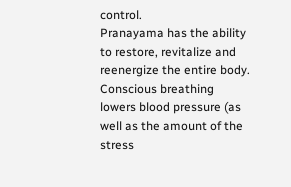control.
Pranayama has the ability to restore, revitalize and reenergize the entire body.
Conscious breathing lowers blood pressure (as well as the amount of the stress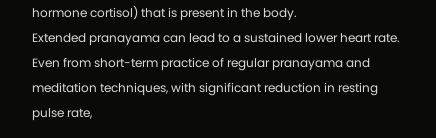hormone cortisol) that is present in the body.
Extended pranayama can lead to a sustained lower heart rate.
Even from short-term practice of regular pranayama and meditation techniques, with significant reduction in resting pulse rate,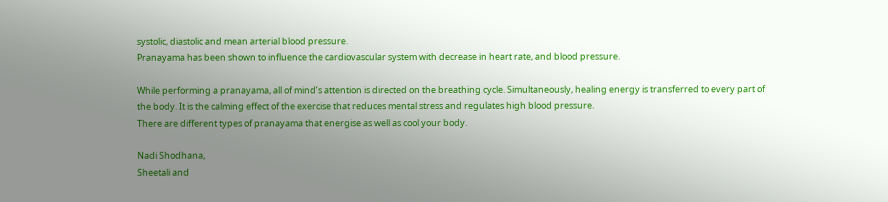systolic, diastolic and mean arterial blood pressure.
Pranayama has been shown to influence the cardiovascular system with decrease in heart rate, and blood pressure.

While performing a pranayama, all of mind’s attention is directed on the breathing cycle. Simultaneously, healing energy is transferred to every part of the body. It is the calming effect of the exercise that reduces mental stress and regulates high blood pressure.
There are different types of pranayama that energise as well as cool your body.

Nadi Shodhana,
Sheetali and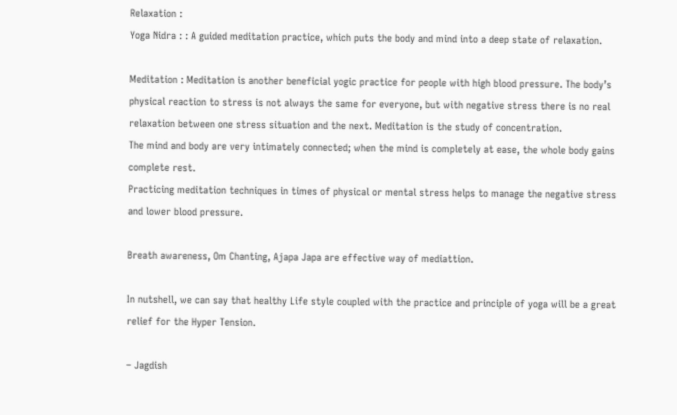Relaxation :
Yoga Nidra : : A guided meditation practice, which puts the body and mind into a deep state of relaxation.

Meditation : Meditation is another beneficial yogic practice for people with high blood pressure. The body’s physical reaction to stress is not always the same for everyone, but with negative stress there is no real relaxation between one stress situation and the next. Meditation is the study of concentration.
The mind and body are very intimately connected; when the mind is completely at ease, the whole body gains complete rest.
Practicing meditation techniques in times of physical or mental stress helps to manage the negative stress and lower blood pressure.

Breath awareness, Om Chanting, Ajapa Japa are effective way of mediattion.

In nutshell, we can say that healthy Life style coupled with the practice and principle of yoga will be a great relief for the Hyper Tension.

– Jagdish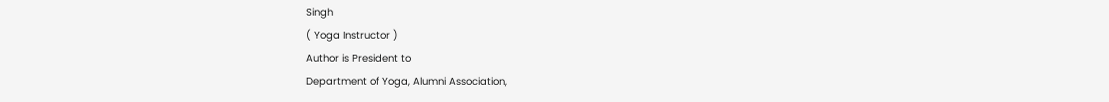Singh
( Yoga Instructor )
Author is President to
Department of Yoga, Alumni Association,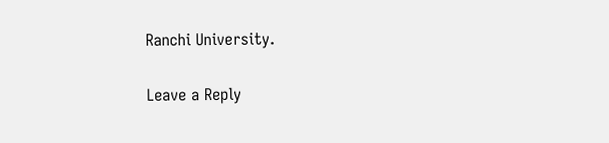Ranchi University.

Leave a Reply